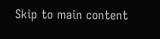Skip to main content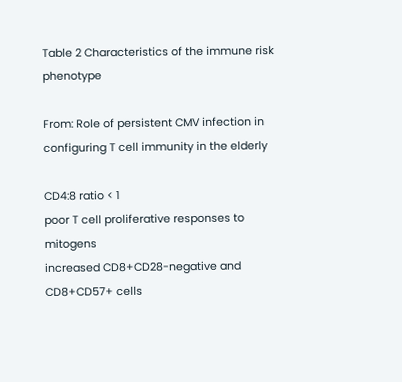Table 2 Characteristics of the immune risk phenotype

From: Role of persistent CMV infection in configuring T cell immunity in the elderly

CD4:8 ratio < 1
poor T cell proliferative responses to mitogens
increased CD8+CD28-negative and CD8+CD57+ cells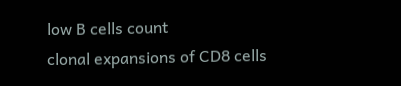low B cells count
clonal expansions of CD8 cells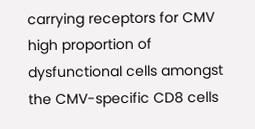carrying receptors for CMV
high proportion of dysfunctional cells amongst the CMV-specific CD8 cells